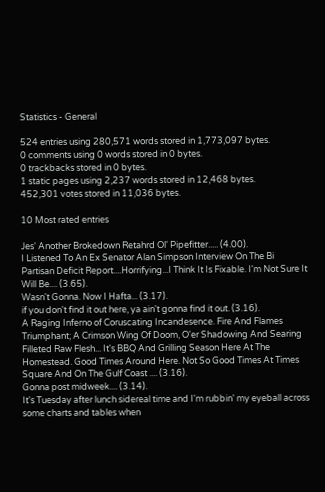Statistics - General

524 entries using 280,571 words stored in 1,773,097 bytes.
0 comments using 0 words stored in 0 bytes.
0 trackbacks stored in 0 bytes.
1 static pages using 2,237 words stored in 12,468 bytes.
452,301 votes stored in 11,036 bytes.

10 Most rated entries

Jes' Another Brokedown Retahrd Ol' Pipefitter..... (4.00).
I Listened To An Ex Senator Alan Simpson Interview On The Bi Partisan Deficit Report....Horrifying...I Think It Is Fixable. I'm Not Sure It Will Be.... (3.65).
Wasn't Gonna. Now I Hafta... (3.17).
if you don't find it out here, ya ain't gonna find it out. (3.16).
A Raging Inferno of Coruscating Incandesence. Fire And Flames Triumphant; A Crimson Wing Of Doom, O'er Shadowing And Searing Filleted Raw Flesh... It's BBQ And Grilling Season Here At The Homestead. Good Times Around Here. Not So Good Times At Times Square And On The Gulf Coast .... (3.16).
Gonna post midweek.... (3.14).
It's Tuesday after lunch sidereal time and I'm rubbin' my eyeball across some charts and tables when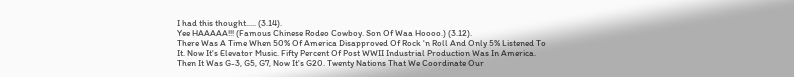I had this thought..... (3.14).
Yee HAAAAA!!! (Famous Chinese Rodeo Cowboy. Son Of Waa Hoooo.) (3.12).
There Was A Time When 50% Of America Disapproved Of Rock 'n Roll And Only 5% Listened To It. Now It's Elevator Music. Fifty Percent Of Post WWII Industrial Production Was In America. Then It Was G-3, G5, G7, Now It's G20. Twenty Nations That We Coordinate Our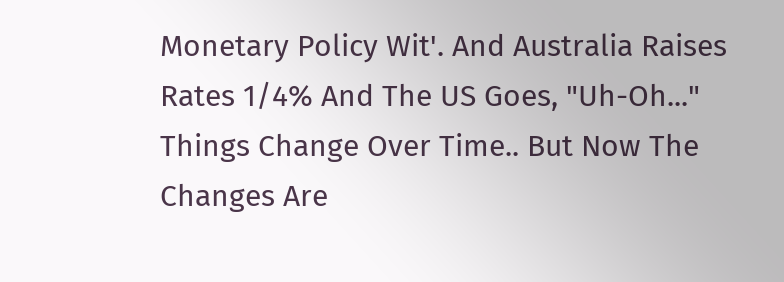Monetary Policy Wit'. And Australia Raises Rates 1/4% And The US Goes, "Uh-Oh..." Things Change Over Time.. But Now The Changes Are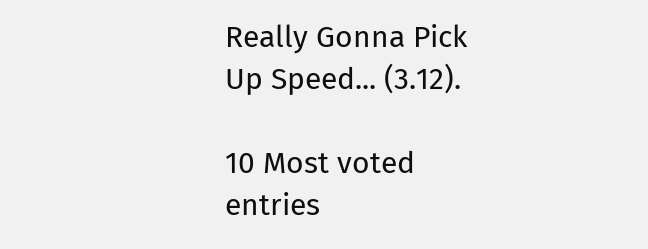Really Gonna Pick Up Speed... (3.12).

10 Most voted entries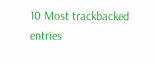10 Most trackbacked entries